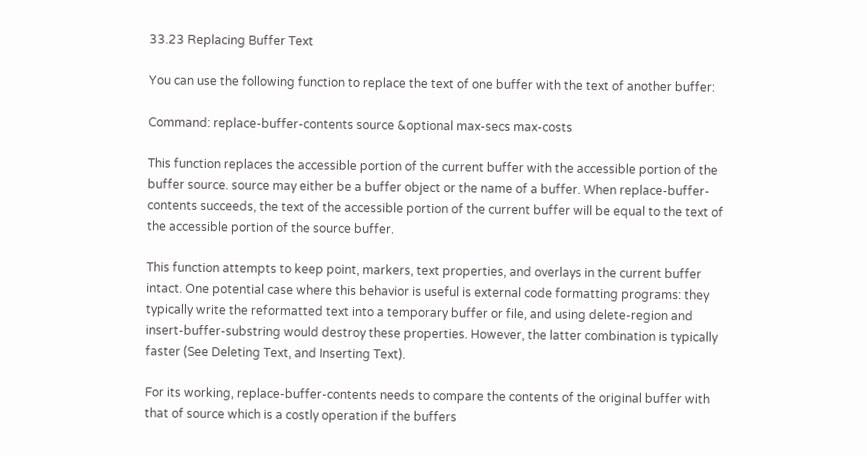33.23 Replacing Buffer Text

You can use the following function to replace the text of one buffer with the text of another buffer:

Command: replace-buffer-contents source &optional max-secs max-costs

This function replaces the accessible portion of the current buffer with the accessible portion of the buffer source. source may either be a buffer object or the name of a buffer. When replace-buffer-contents succeeds, the text of the accessible portion of the current buffer will be equal to the text of the accessible portion of the source buffer.

This function attempts to keep point, markers, text properties, and overlays in the current buffer intact. One potential case where this behavior is useful is external code formatting programs: they typically write the reformatted text into a temporary buffer or file, and using delete-region and insert-buffer-substring would destroy these properties. However, the latter combination is typically faster (See Deleting Text, and Inserting Text).

For its working, replace-buffer-contents needs to compare the contents of the original buffer with that of source which is a costly operation if the buffers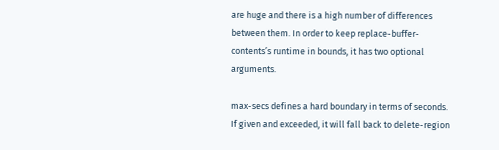are huge and there is a high number of differences between them. In order to keep replace-buffer-contents’s runtime in bounds, it has two optional arguments.

max-secs defines a hard boundary in terms of seconds. If given and exceeded, it will fall back to delete-region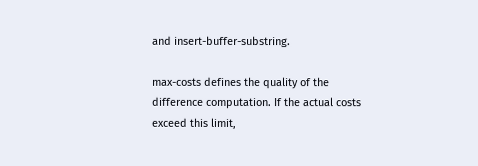and insert-buffer-substring.

max-costs defines the quality of the difference computation. If the actual costs exceed this limit,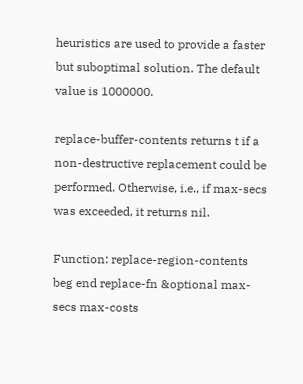heuristics are used to provide a faster but suboptimal solution. The default value is 1000000.

replace-buffer-contents returns t if a non-destructive replacement could be performed. Otherwise, i.e., if max-secs was exceeded, it returns nil.

Function: replace-region-contents beg end replace-fn &optional max-secs max-costs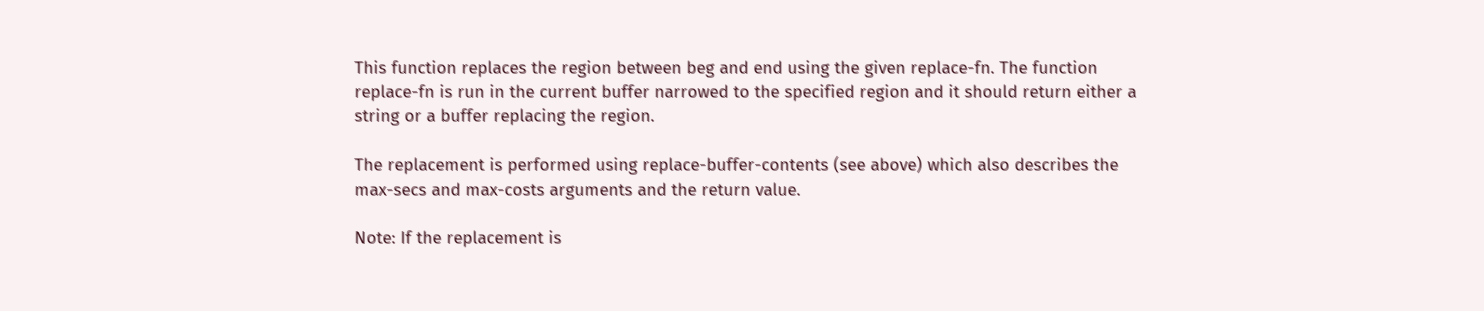This function replaces the region between beg and end using the given replace-fn. The function replace-fn is run in the current buffer narrowed to the specified region and it should return either a string or a buffer replacing the region.

The replacement is performed using replace-buffer-contents (see above) which also describes the max-secs and max-costs arguments and the return value.

Note: If the replacement is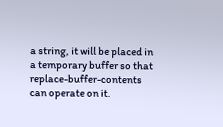a string, it will be placed in a temporary buffer so that replace-buffer-contents can operate on it.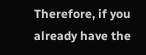Therefore, if you already have the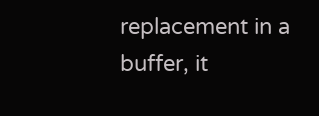replacement in a buffer, it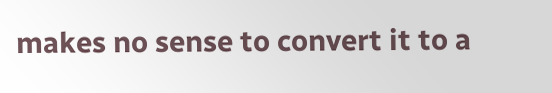makes no sense to convert it to a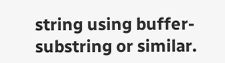string using buffer-substring or similar.